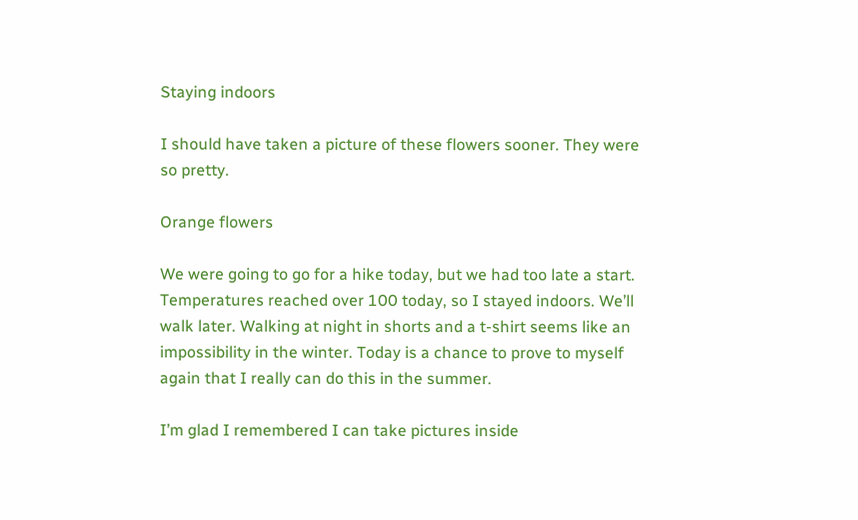Staying indoors

I should have taken a picture of these flowers sooner. They were so pretty.

Orange flowers

We were going to go for a hike today, but we had too late a start. Temperatures reached over 100 today, so I stayed indoors. We’ll walk later. Walking at night in shorts and a t-shirt seems like an impossibility in the winter. Today is a chance to prove to myself again that I really can do this in the summer.

I’m glad I remembered I can take pictures inside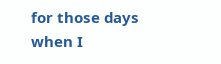for those days when I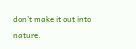don’t make it out into nature.